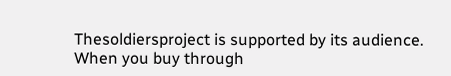Thesoldiersproject is supported by its audience. When you buy through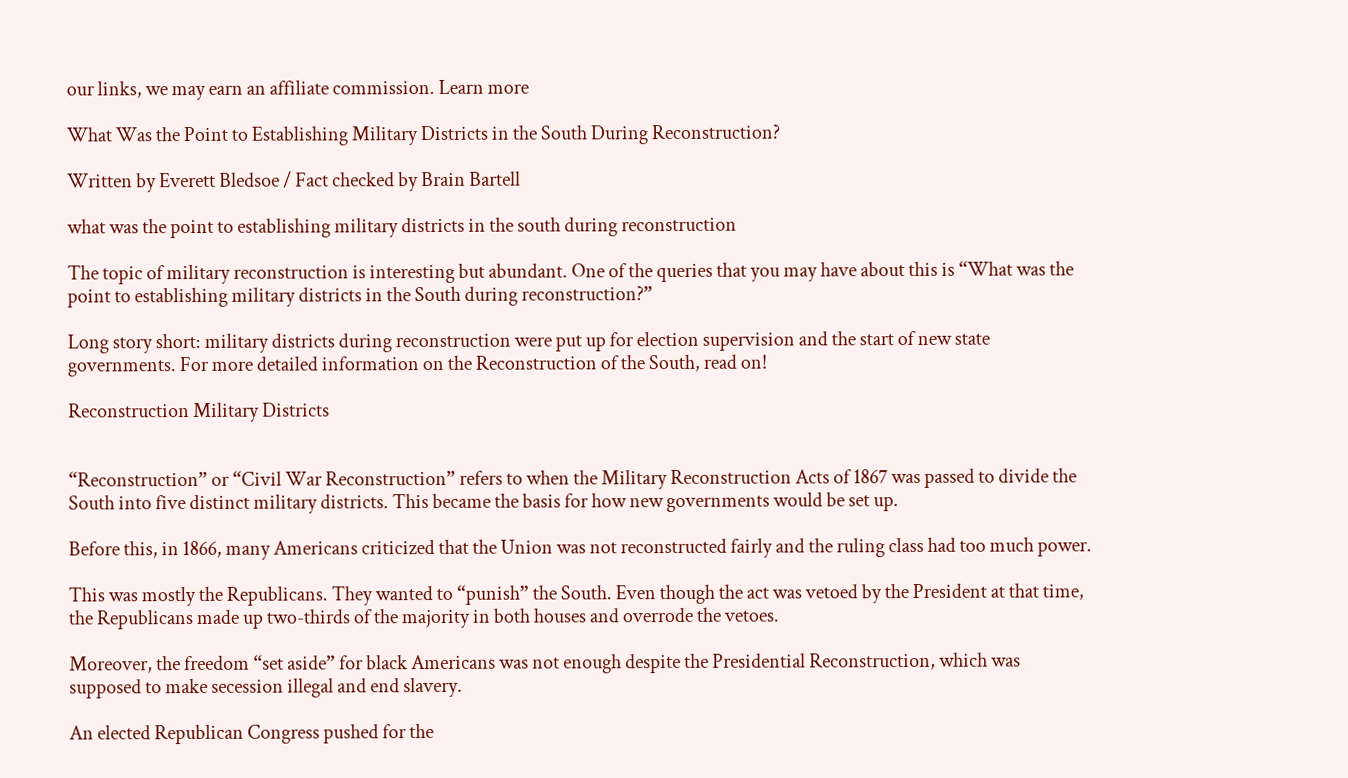our links, we may earn an affiliate commission. Learn more

What Was the Point to Establishing Military Districts in the South During Reconstruction?

Written by Everett Bledsoe / Fact checked by Brain Bartell

what was the point to establishing military districts in the south during reconstruction

The topic of military reconstruction is interesting but abundant. One of the queries that you may have about this is “What was the point to establishing military districts in the South during reconstruction?”

Long story short: military districts during reconstruction were put up for election supervision and the start of new state governments. For more detailed information on the Reconstruction of the South, read on!

Reconstruction Military Districts


“Reconstruction” or “Civil War Reconstruction” refers to when the Military Reconstruction Acts of 1867 was passed to divide the South into five distinct military districts. This became the basis for how new governments would be set up.

Before this, in 1866, many Americans criticized that the Union was not reconstructed fairly and the ruling class had too much power.

This was mostly the Republicans. They wanted to “punish” the South. Even though the act was vetoed by the President at that time, the Republicans made up two-thirds of the majority in both houses and overrode the vetoes.

Moreover, the freedom “set aside” for black Americans was not enough despite the Presidential Reconstruction, which was supposed to make secession illegal and end slavery.

An elected Republican Congress pushed for the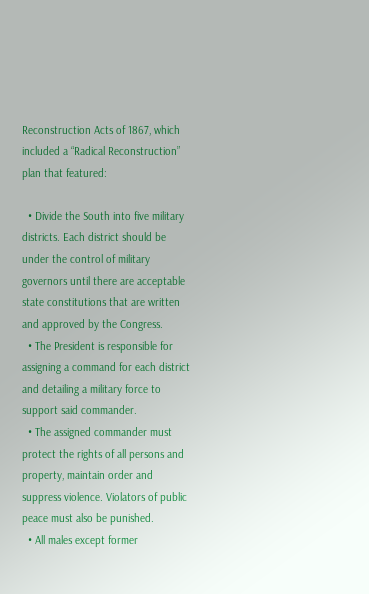Reconstruction Acts of 1867, which included a “Radical Reconstruction” plan that featured:

  • Divide the South into five military districts. Each district should be under the control of military governors until there are acceptable state constitutions that are written and approved by the Congress.
  • The President is responsible for assigning a command for each district and detailing a military force to support said commander.
  • The assigned commander must protect the rights of all persons and property, maintain order and suppress violence. Violators of public peace must also be punished.
  • All males except former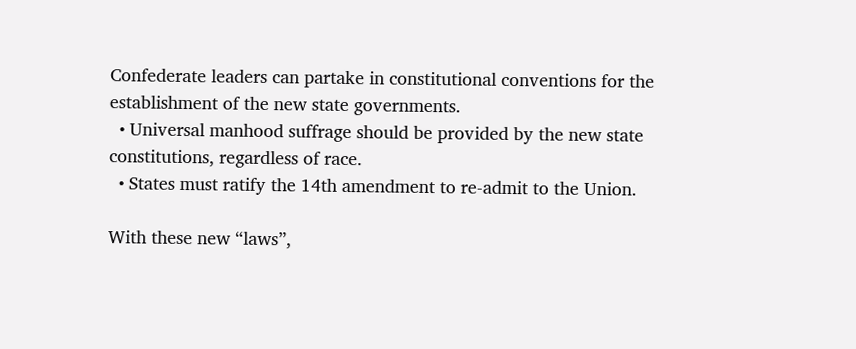Confederate leaders can partake in constitutional conventions for the establishment of the new state governments.
  • Universal manhood suffrage should be provided by the new state constitutions, regardless of race.
  • States must ratify the 14th amendment to re-admit to the Union.

With these new “laws”,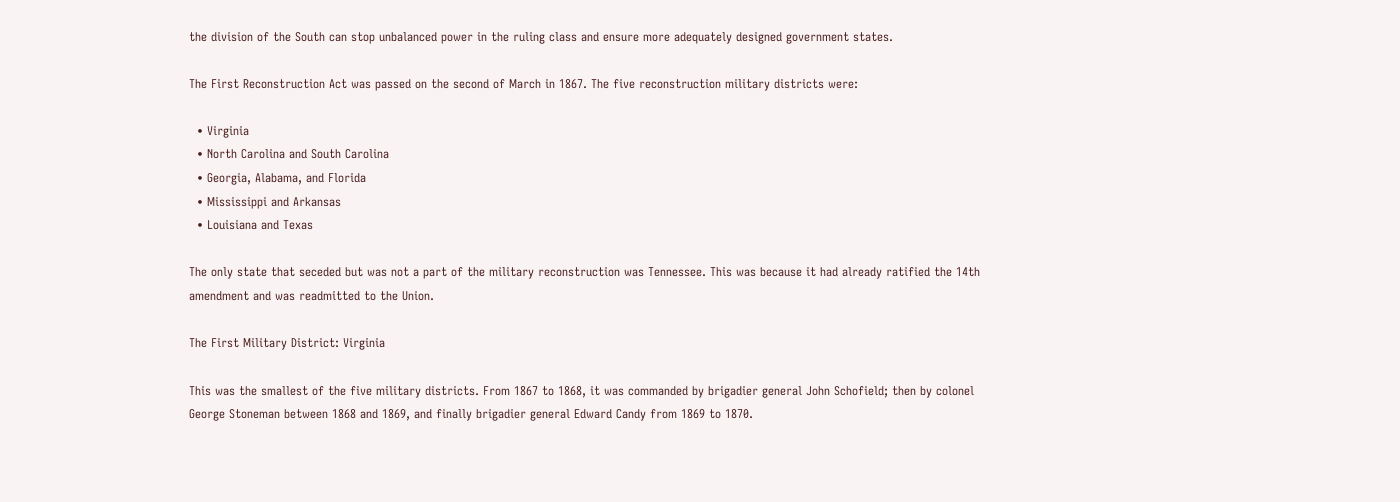the division of the South can stop unbalanced power in the ruling class and ensure more adequately designed government states.

The First Reconstruction Act was passed on the second of March in 1867. The five reconstruction military districts were:

  • Virginia
  • North Carolina and South Carolina
  • Georgia, Alabama, and Florida
  • Mississippi and Arkansas
  • Louisiana and Texas

The only state that seceded but was not a part of the military reconstruction was Tennessee. This was because it had already ratified the 14th amendment and was readmitted to the Union.

The First Military District: Virginia

This was the smallest of the five military districts. From 1867 to 1868, it was commanded by brigadier general John Schofield; then by colonel George Stoneman between 1868 and 1869, and finally brigadier general Edward Candy from 1869 to 1870.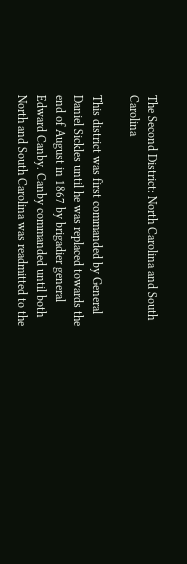The Second District: North Carolina and South Carolina

This district was first commanded by General Daniel Sickles until he was replaced towards the end of August in 1867 by brigadier general Edward Canby. Canby commanded until both North and South Carolina was readmitted to the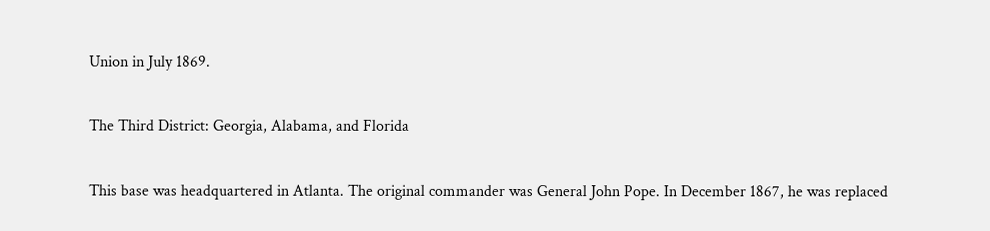Union in July 1869.

The Third District: Georgia, Alabama, and Florida

This base was headquartered in Atlanta. The original commander was General John Pope. In December 1867, he was replaced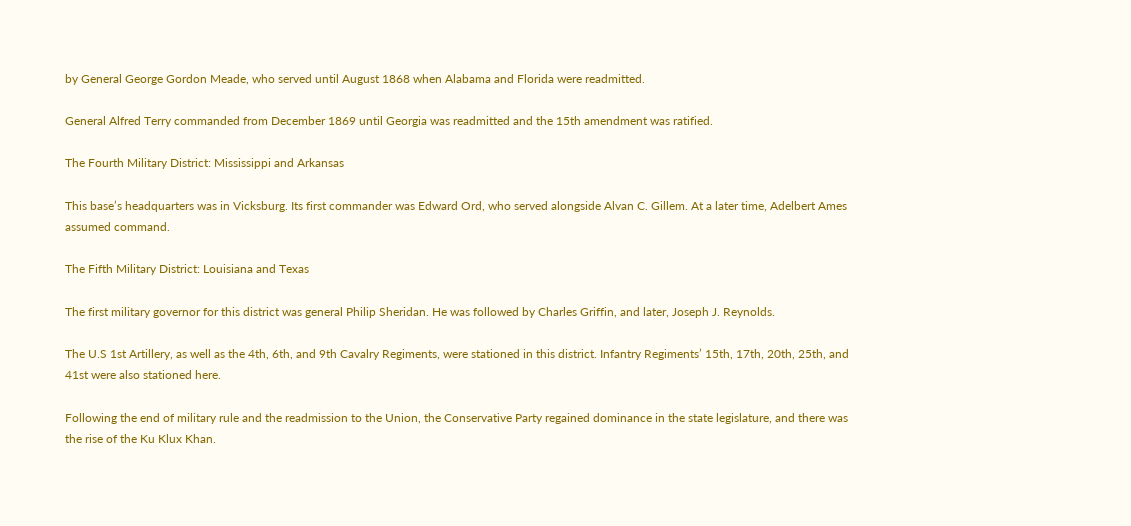by General George Gordon Meade, who served until August 1868 when Alabama and Florida were readmitted.

General Alfred Terry commanded from December 1869 until Georgia was readmitted and the 15th amendment was ratified.

The Fourth Military District: Mississippi and Arkansas

This base’s headquarters was in Vicksburg. Its first commander was Edward Ord, who served alongside Alvan C. Gillem. At a later time, Adelbert Ames assumed command.

The Fifth Military District: Louisiana and Texas

The first military governor for this district was general Philip Sheridan. He was followed by Charles Griffin, and later, Joseph J. Reynolds.

The U.S 1st Artillery, as well as the 4th, 6th, and 9th Cavalry Regiments, were stationed in this district. Infantry Regiments’ 15th, 17th, 20th, 25th, and 41st were also stationed here.

Following the end of military rule and the readmission to the Union, the Conservative Party regained dominance in the state legislature, and there was the rise of the Ku Klux Khan.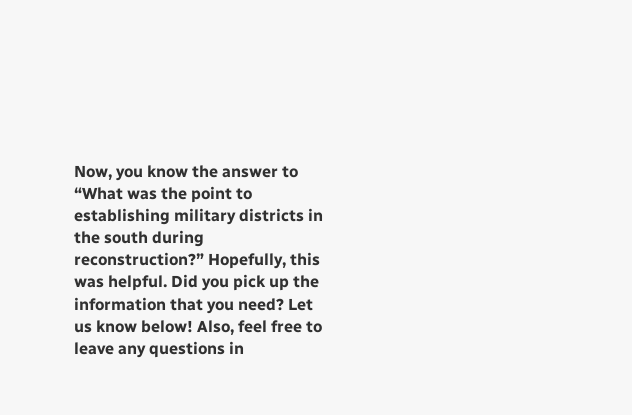Now, you know the answer to “What was the point to establishing military districts in the south during reconstruction?” Hopefully, this was helpful. Did you pick up the information that you need? Let us know below! Also, feel free to leave any questions in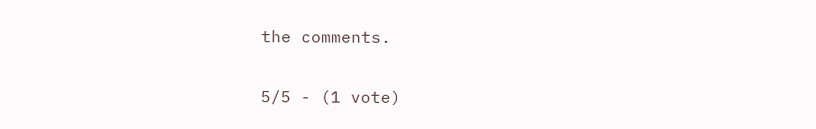the comments.

5/5 - (1 vote)